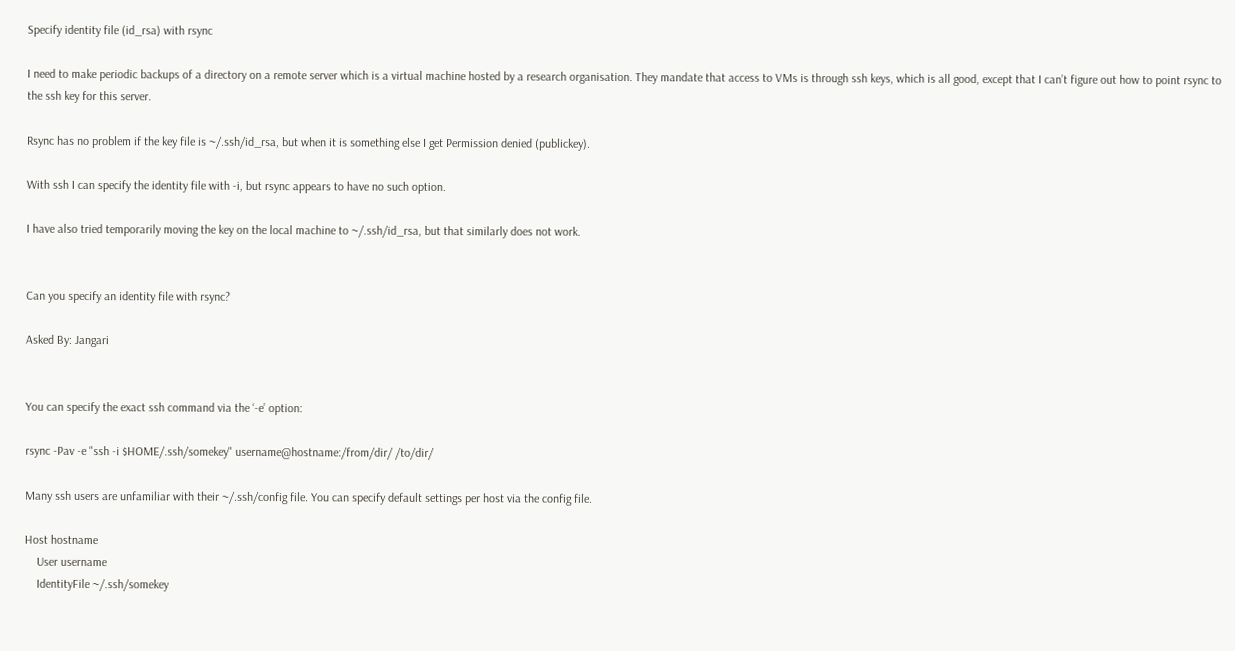Specify identity file (id_rsa) with rsync

I need to make periodic backups of a directory on a remote server which is a virtual machine hosted by a research organisation. They mandate that access to VMs is through ssh keys, which is all good, except that I can’t figure out how to point rsync to the ssh key for this server.

Rsync has no problem if the key file is ~/.ssh/id_rsa, but when it is something else I get Permission denied (publickey).

With ssh I can specify the identity file with -i, but rsync appears to have no such option.

I have also tried temporarily moving the key on the local machine to ~/.ssh/id_rsa, but that similarly does not work.


Can you specify an identity file with rsync?

Asked By: Jangari


You can specify the exact ssh command via the ‘-e’ option:

rsync -Pav -e "ssh -i $HOME/.ssh/somekey" username@hostname:/from/dir/ /to/dir/

Many ssh users are unfamiliar with their ~/.ssh/config file. You can specify default settings per host via the config file.

Host hostname
    User username
    IdentityFile ~/.ssh/somekey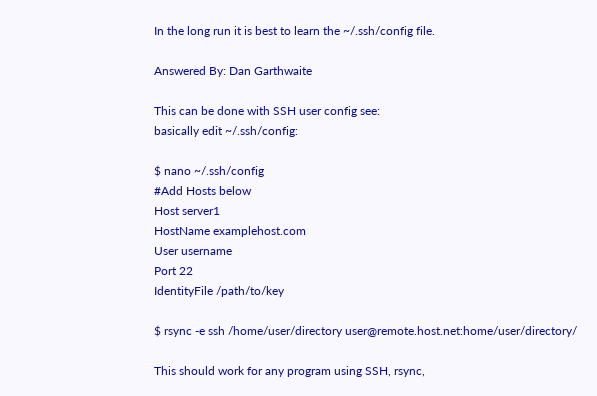In the long run it is best to learn the ~/.ssh/config file.

Answered By: Dan Garthwaite

This can be done with SSH user config see:
basically edit ~/.ssh/config:

$ nano ~/.ssh/config
#Add Hosts below
Host server1
HostName examplehost.com
User username
Port 22
IdentityFile /path/to/key

$ rsync -e ssh /home/user/directory user@remote.host.net:home/user/directory/

This should work for any program using SSH, rsync,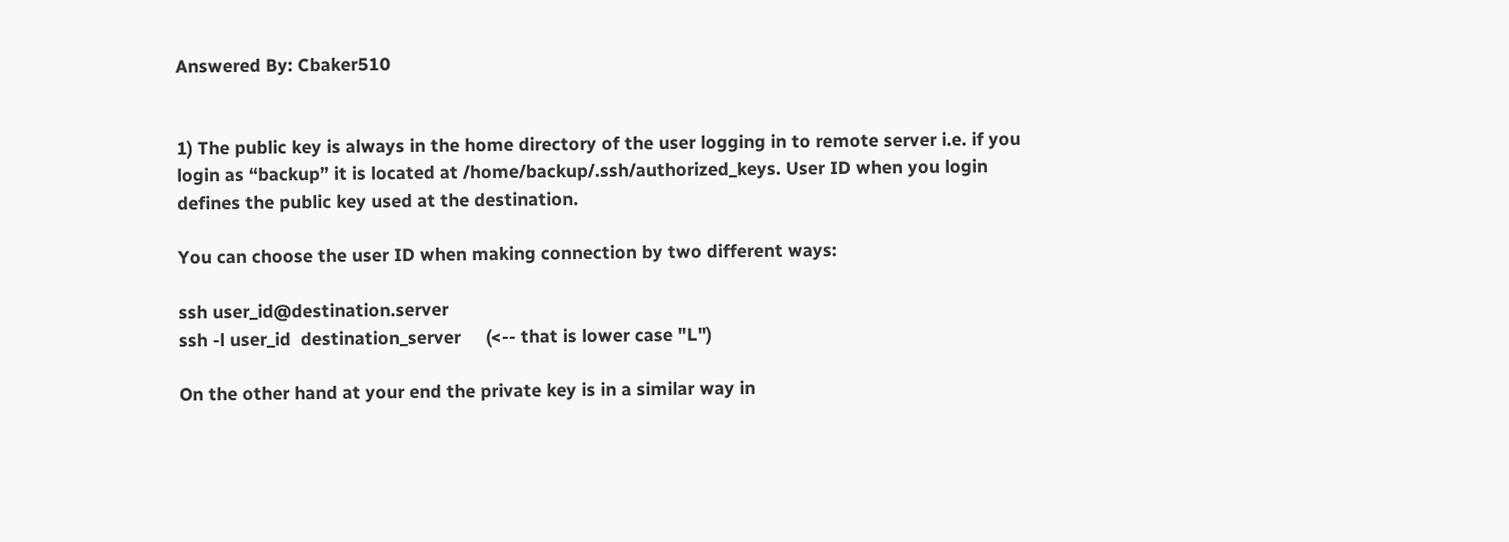Answered By: Cbaker510


1) The public key is always in the home directory of the user logging in to remote server i.e. if you login as “backup” it is located at /home/backup/.ssh/authorized_keys. User ID when you login defines the public key used at the destination.

You can choose the user ID when making connection by two different ways:

ssh user_id@destination.server
ssh -l user_id  destination_server     (<-- that is lower case "L")

On the other hand at your end the private key is in a similar way in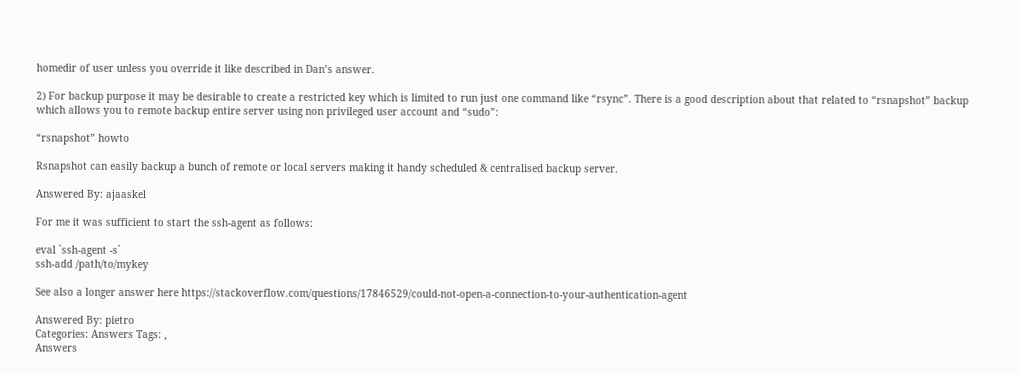homedir of user unless you override it like described in Dan’s answer.

2) For backup purpose it may be desirable to create a restricted key which is limited to run just one command like “rsync”. There is a good description about that related to “rsnapshot” backup which allows you to remote backup entire server using non privileged user account and “sudo”:

“rsnapshot” howto

Rsnapshot can easily backup a bunch of remote or local servers making it handy scheduled & centralised backup server.

Answered By: ajaaskel

For me it was sufficient to start the ssh-agent as follows:

eval `ssh-agent -s`
ssh-add /path/to/mykey

See also a longer answer here https://stackoverflow.com/questions/17846529/could-not-open-a-connection-to-your-authentication-agent

Answered By: pietro
Categories: Answers Tags: ,
Answers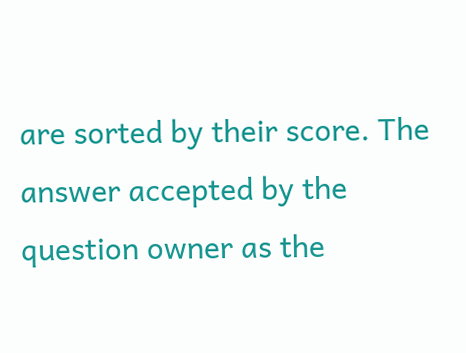are sorted by their score. The answer accepted by the question owner as the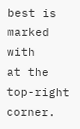best is marked with
at the top-right corner.